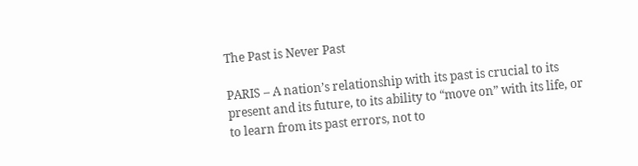The Past is Never Past

PARIS – A nation’s relationship with its past is crucial to its present and its future, to its ability to “move on” with its life, or to learn from its past errors, not to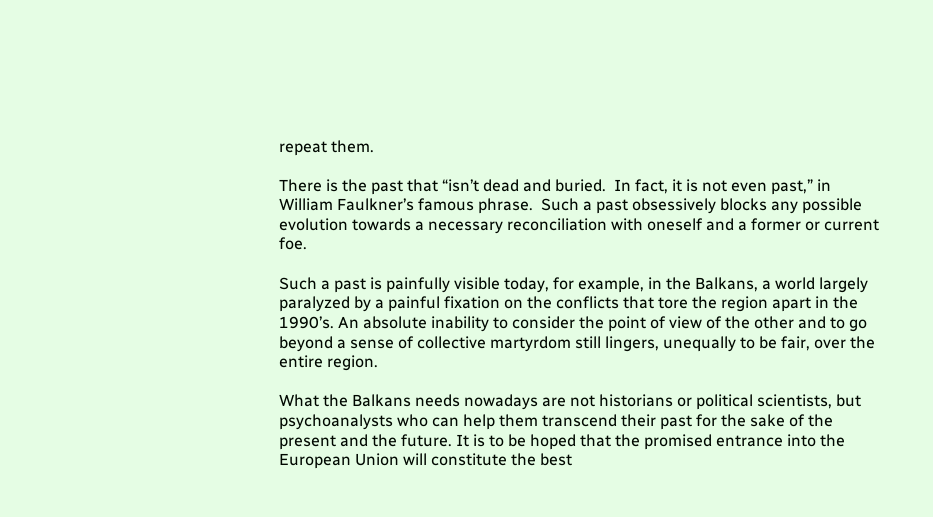repeat them.

There is the past that “isn’t dead and buried.  In fact, it is not even past,” in William Faulkner’s famous phrase.  Such a past obsessively blocks any possible evolution towards a necessary reconciliation with oneself and a former or current foe.

Such a past is painfully visible today, for example, in the Balkans, a world largely paralyzed by a painful fixation on the conflicts that tore the region apart in the 1990’s. An absolute inability to consider the point of view of the other and to go beyond a sense of collective martyrdom still lingers, unequally to be fair, over the entire region.

What the Balkans needs nowadays are not historians or political scientists, but psychoanalysts who can help them transcend their past for the sake of the present and the future. It is to be hoped that the promised entrance into the European Union will constitute the best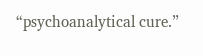“psychoanalytical cure.”